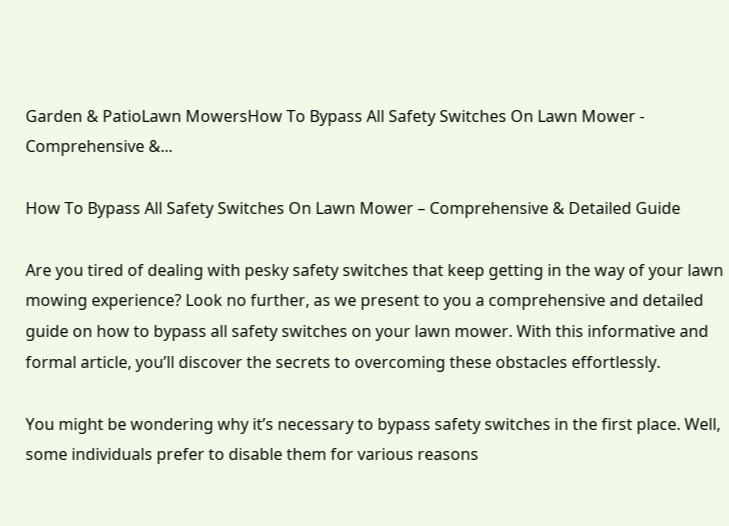Garden & PatioLawn MowersHow To Bypass All Safety Switches On Lawn Mower - Comprehensive &...

How To Bypass All Safety Switches On Lawn Mower – Comprehensive & Detailed Guide

Are you tired of dealing with pesky safety switches that keep getting in the way of your lawn mowing experience? Look no further, as we present to you a comprehensive and detailed guide on how to bypass all safety switches on your lawn mower. With this informative and formal article, you’ll discover the secrets to overcoming these obstacles effortlessly.

You might be wondering why it’s necessary to bypass safety switches in the first place. Well, some individuals prefer to disable them for various reasons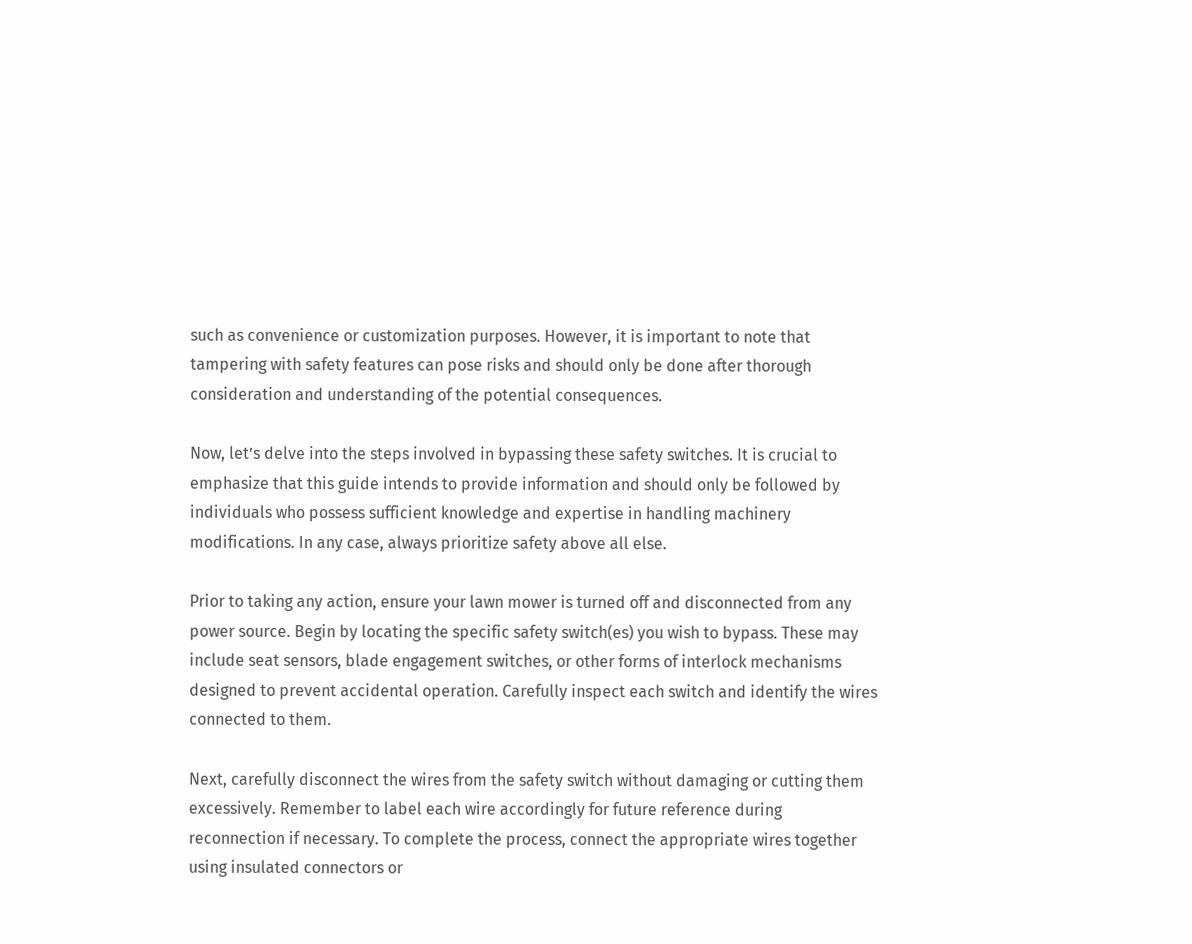such as convenience or customization purposes. However, it is important to note that tampering with safety features can pose risks and should only be done after thorough consideration and understanding of the potential consequences.

Now, let’s delve into the steps involved in bypassing these safety switches. It is crucial to emphasize that this guide intends to provide information and should only be followed by individuals who possess sufficient knowledge and expertise in handling machinery modifications. In any case, always prioritize safety above all else.

Prior to taking any action, ensure your lawn mower is turned off and disconnected from any power source. Begin by locating the specific safety switch(es) you wish to bypass. These may include seat sensors, blade engagement switches, or other forms of interlock mechanisms designed to prevent accidental operation. Carefully inspect each switch and identify the wires connected to them.

Next, carefully disconnect the wires from the safety switch without damaging or cutting them excessively. Remember to label each wire accordingly for future reference during reconnection if necessary. To complete the process, connect the appropriate wires together using insulated connectors or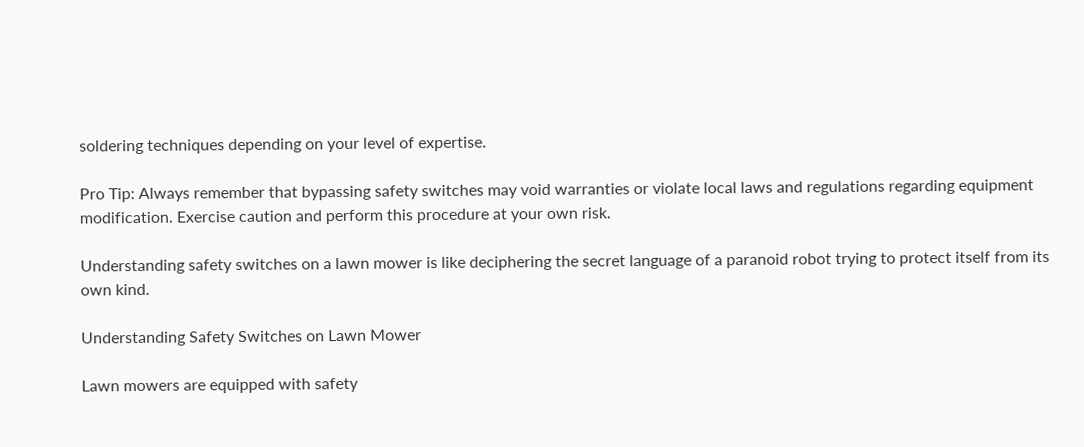soldering techniques depending on your level of expertise.

Pro Tip: Always remember that bypassing safety switches may void warranties or violate local laws and regulations regarding equipment modification. Exercise caution and perform this procedure at your own risk.

Understanding safety switches on a lawn mower is like deciphering the secret language of a paranoid robot trying to protect itself from its own kind.

Understanding Safety Switches on Lawn Mower

Lawn mowers are equipped with safety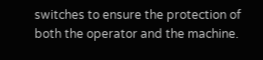switches to ensure the protection of both the operator and the machine.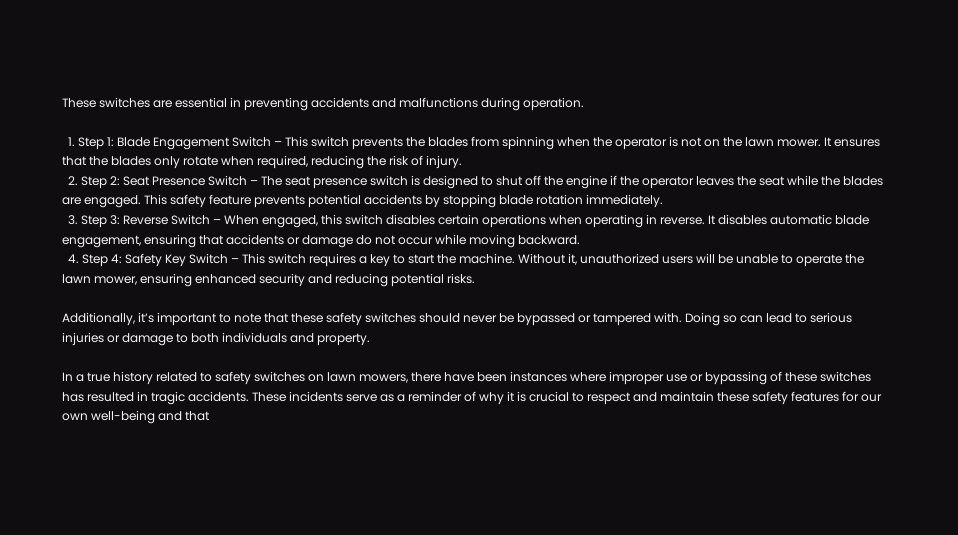These switches are essential in preventing accidents and malfunctions during operation.

  1. Step 1: Blade Engagement Switch – This switch prevents the blades from spinning when the operator is not on the lawn mower. It ensures that the blades only rotate when required, reducing the risk of injury.
  2. Step 2: Seat Presence Switch – The seat presence switch is designed to shut off the engine if the operator leaves the seat while the blades are engaged. This safety feature prevents potential accidents by stopping blade rotation immediately.
  3. Step 3: Reverse Switch – When engaged, this switch disables certain operations when operating in reverse. It disables automatic blade engagement, ensuring that accidents or damage do not occur while moving backward.
  4. Step 4: Safety Key Switch – This switch requires a key to start the machine. Without it, unauthorized users will be unable to operate the lawn mower, ensuring enhanced security and reducing potential risks.

Additionally, it’s important to note that these safety switches should never be bypassed or tampered with. Doing so can lead to serious injuries or damage to both individuals and property.

In a true history related to safety switches on lawn mowers, there have been instances where improper use or bypassing of these switches has resulted in tragic accidents. These incidents serve as a reminder of why it is crucial to respect and maintain these safety features for our own well-being and that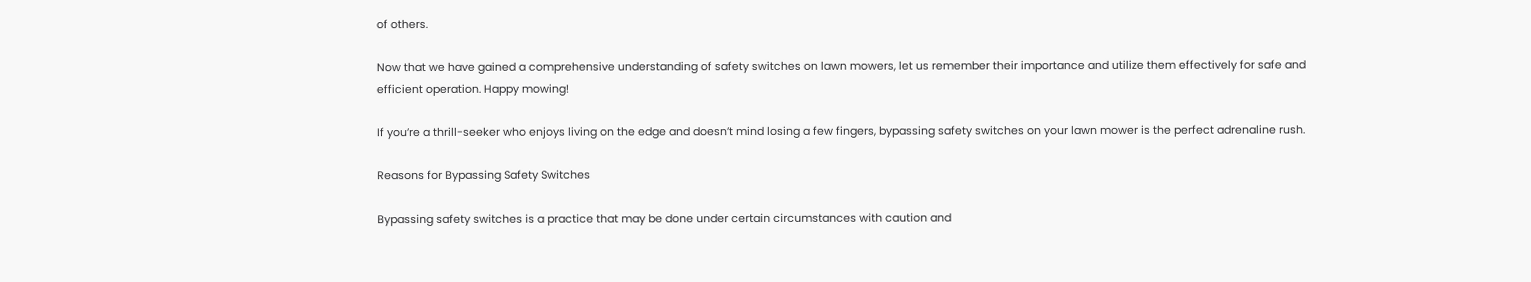of others.

Now that we have gained a comprehensive understanding of safety switches on lawn mowers, let us remember their importance and utilize them effectively for safe and efficient operation. Happy mowing!

If you’re a thrill-seeker who enjoys living on the edge and doesn’t mind losing a few fingers, bypassing safety switches on your lawn mower is the perfect adrenaline rush.

Reasons for Bypassing Safety Switches

Bypassing safety switches is a practice that may be done under certain circumstances with caution and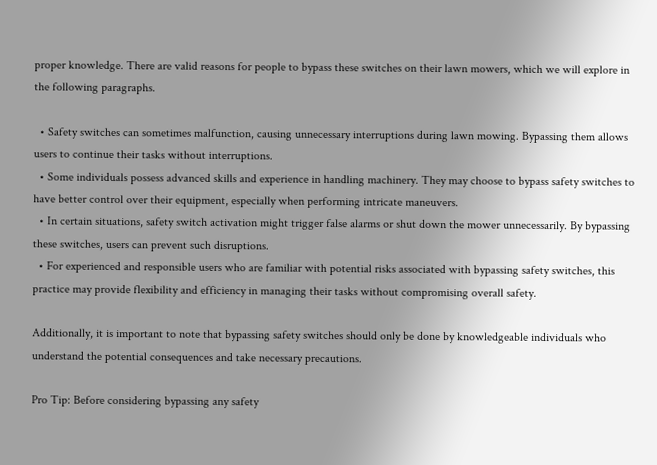proper knowledge. There are valid reasons for people to bypass these switches on their lawn mowers, which we will explore in the following paragraphs.

  • Safety switches can sometimes malfunction, causing unnecessary interruptions during lawn mowing. Bypassing them allows users to continue their tasks without interruptions.
  • Some individuals possess advanced skills and experience in handling machinery. They may choose to bypass safety switches to have better control over their equipment, especially when performing intricate maneuvers.
  • In certain situations, safety switch activation might trigger false alarms or shut down the mower unnecessarily. By bypassing these switches, users can prevent such disruptions.
  • For experienced and responsible users who are familiar with potential risks associated with bypassing safety switches, this practice may provide flexibility and efficiency in managing their tasks without compromising overall safety.

Additionally, it is important to note that bypassing safety switches should only be done by knowledgeable individuals who understand the potential consequences and take necessary precautions.

Pro Tip: Before considering bypassing any safety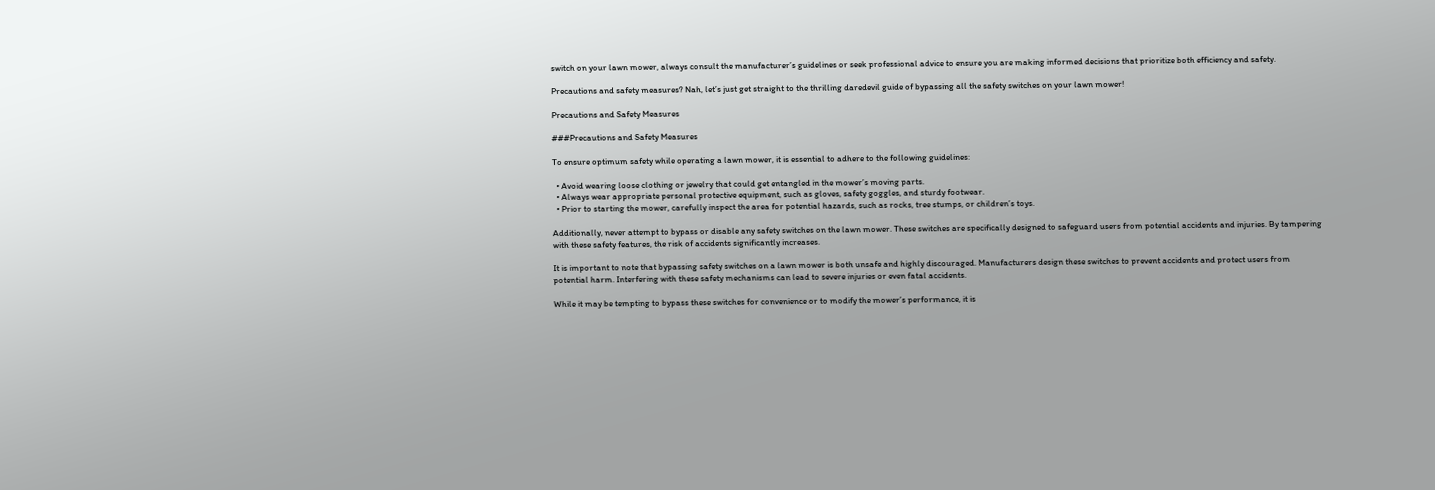switch on your lawn mower, always consult the manufacturer’s guidelines or seek professional advice to ensure you are making informed decisions that prioritize both efficiency and safety.

Precautions and safety measures? Nah, let’s just get straight to the thrilling daredevil guide of bypassing all the safety switches on your lawn mower!

Precautions and Safety Measures

###Precautions and Safety Measures

To ensure optimum safety while operating a lawn mower, it is essential to adhere to the following guidelines:

  • Avoid wearing loose clothing or jewelry that could get entangled in the mower’s moving parts.
  • Always wear appropriate personal protective equipment, such as gloves, safety goggles, and sturdy footwear.
  • Prior to starting the mower, carefully inspect the area for potential hazards, such as rocks, tree stumps, or children’s toys.

Additionally, never attempt to bypass or disable any safety switches on the lawn mower. These switches are specifically designed to safeguard users from potential accidents and injuries. By tampering with these safety features, the risk of accidents significantly increases.

It is important to note that bypassing safety switches on a lawn mower is both unsafe and highly discouraged. Manufacturers design these switches to prevent accidents and protect users from potential harm. Interfering with these safety mechanisms can lead to severe injuries or even fatal accidents.

While it may be tempting to bypass these switches for convenience or to modify the mower’s performance, it is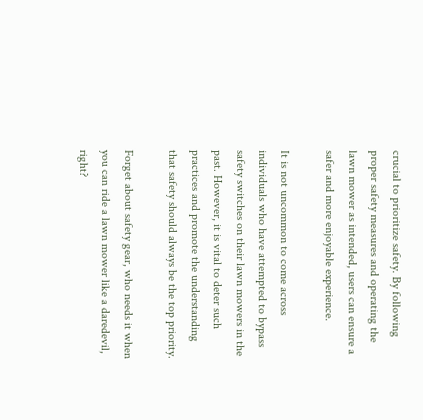crucial to prioritize safety. By following proper safety measures and operating the lawn mower as intended, users can ensure a safer and more enjoyable experience.

It is not uncommon to come across individuals who have attempted to bypass safety switches on their lawn mowers in the past. However, it is vital to deter such practices and promote the understanding that safety should always be the top priority.

Forget about safety gear, who needs it when you can ride a lawn mower like a daredevil, right?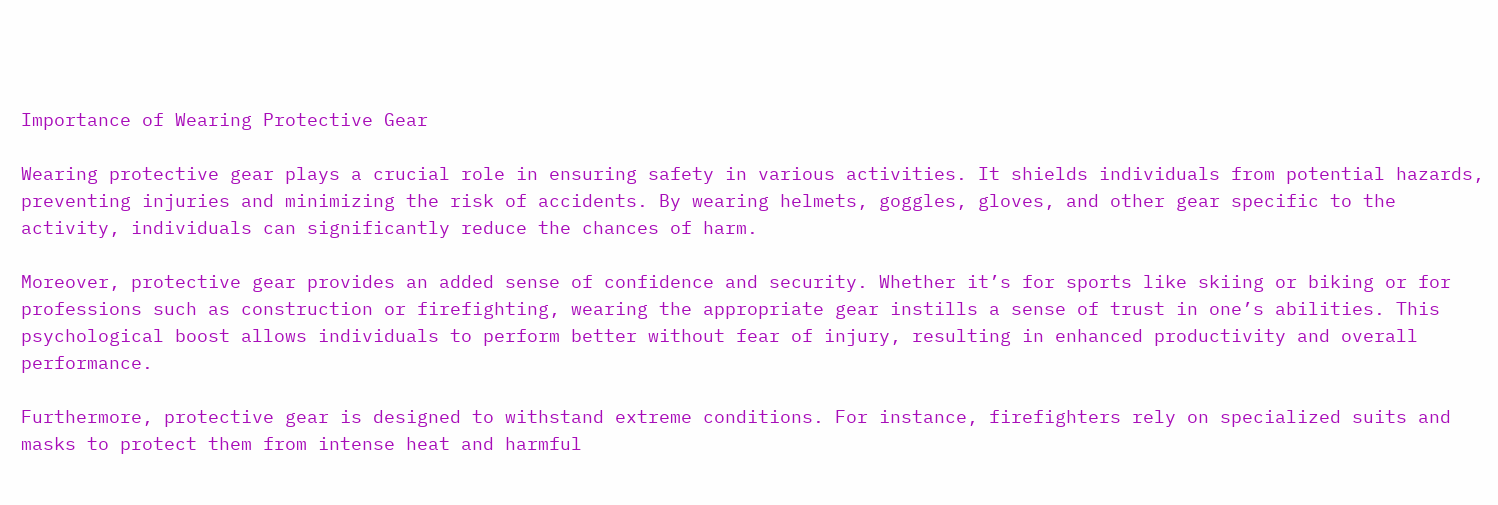Importance of Wearing Protective Gear

Wearing protective gear plays a crucial role in ensuring safety in various activities. It shields individuals from potential hazards, preventing injuries and minimizing the risk of accidents. By wearing helmets, goggles, gloves, and other gear specific to the activity, individuals can significantly reduce the chances of harm.

Moreover, protective gear provides an added sense of confidence and security. Whether it’s for sports like skiing or biking or for professions such as construction or firefighting, wearing the appropriate gear instills a sense of trust in one’s abilities. This psychological boost allows individuals to perform better without fear of injury, resulting in enhanced productivity and overall performance.

Furthermore, protective gear is designed to withstand extreme conditions. For instance, firefighters rely on specialized suits and masks to protect them from intense heat and harmful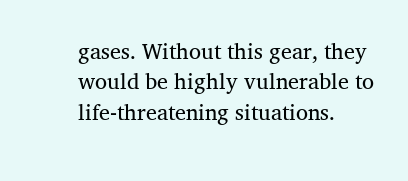gases. Without this gear, they would be highly vulnerable to life-threatening situations.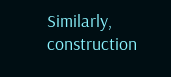Similarly, construction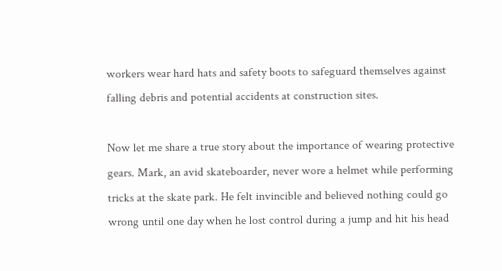workers wear hard hats and safety boots to safeguard themselves against falling debris and potential accidents at construction sites.

Now let me share a true story about the importance of wearing protective gears. Mark, an avid skateboarder, never wore a helmet while performing tricks at the skate park. He felt invincible and believed nothing could go wrong until one day when he lost control during a jump and hit his head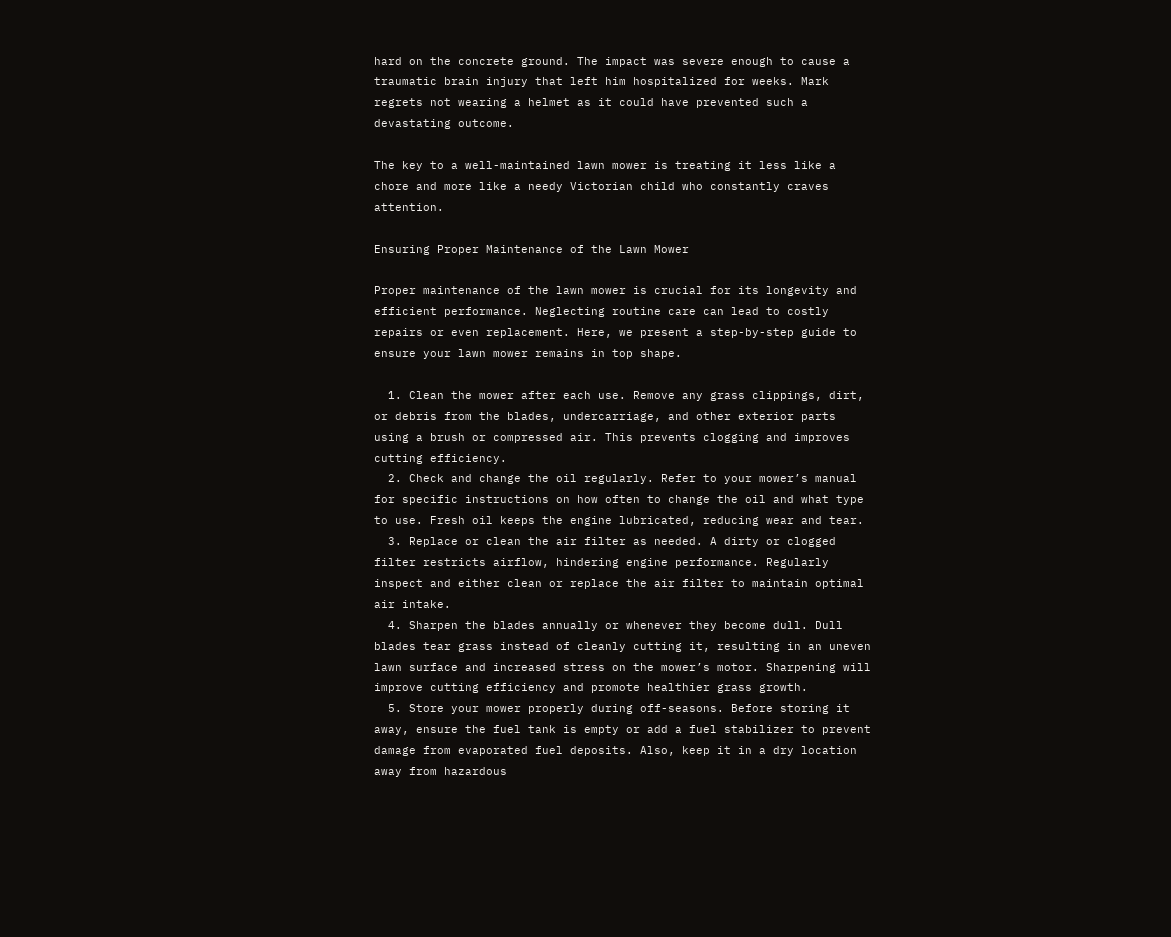hard on the concrete ground. The impact was severe enough to cause a traumatic brain injury that left him hospitalized for weeks. Mark regrets not wearing a helmet as it could have prevented such a devastating outcome.

The key to a well-maintained lawn mower is treating it less like a chore and more like a needy Victorian child who constantly craves attention.

Ensuring Proper Maintenance of the Lawn Mower

Proper maintenance of the lawn mower is crucial for its longevity and efficient performance. Neglecting routine care can lead to costly repairs or even replacement. Here, we present a step-by-step guide to ensure your lawn mower remains in top shape.

  1. Clean the mower after each use. Remove any grass clippings, dirt, or debris from the blades, undercarriage, and other exterior parts using a brush or compressed air. This prevents clogging and improves cutting efficiency.
  2. Check and change the oil regularly. Refer to your mower’s manual for specific instructions on how often to change the oil and what type to use. Fresh oil keeps the engine lubricated, reducing wear and tear.
  3. Replace or clean the air filter as needed. A dirty or clogged filter restricts airflow, hindering engine performance. Regularly inspect and either clean or replace the air filter to maintain optimal air intake.
  4. Sharpen the blades annually or whenever they become dull. Dull blades tear grass instead of cleanly cutting it, resulting in an uneven lawn surface and increased stress on the mower’s motor. Sharpening will improve cutting efficiency and promote healthier grass growth.
  5. Store your mower properly during off-seasons. Before storing it away, ensure the fuel tank is empty or add a fuel stabilizer to prevent damage from evaporated fuel deposits. Also, keep it in a dry location away from hazardous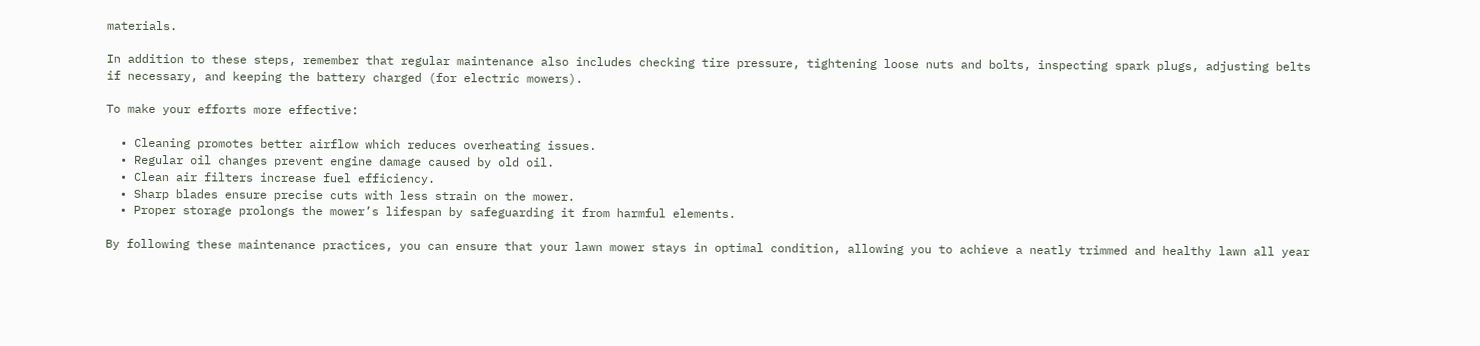materials.

In addition to these steps, remember that regular maintenance also includes checking tire pressure, tightening loose nuts and bolts, inspecting spark plugs, adjusting belts if necessary, and keeping the battery charged (for electric mowers).

To make your efforts more effective:

  • Cleaning promotes better airflow which reduces overheating issues.
  • Regular oil changes prevent engine damage caused by old oil.
  • Clean air filters increase fuel efficiency.
  • Sharp blades ensure precise cuts with less strain on the mower.
  • Proper storage prolongs the mower’s lifespan by safeguarding it from harmful elements.

By following these maintenance practices, you can ensure that your lawn mower stays in optimal condition, allowing you to achieve a neatly trimmed and healthy lawn all year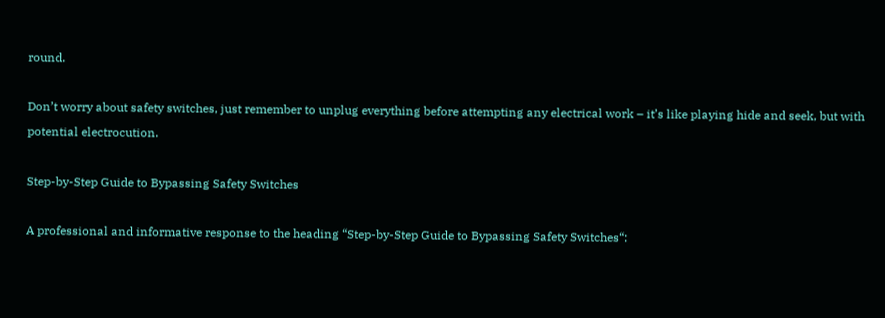round.

Don’t worry about safety switches, just remember to unplug everything before attempting any electrical work – it’s like playing hide and seek, but with potential electrocution.

Step-by-Step Guide to Bypassing Safety Switches

A professional and informative response to the heading “Step-by-Step Guide to Bypassing Safety Switches“: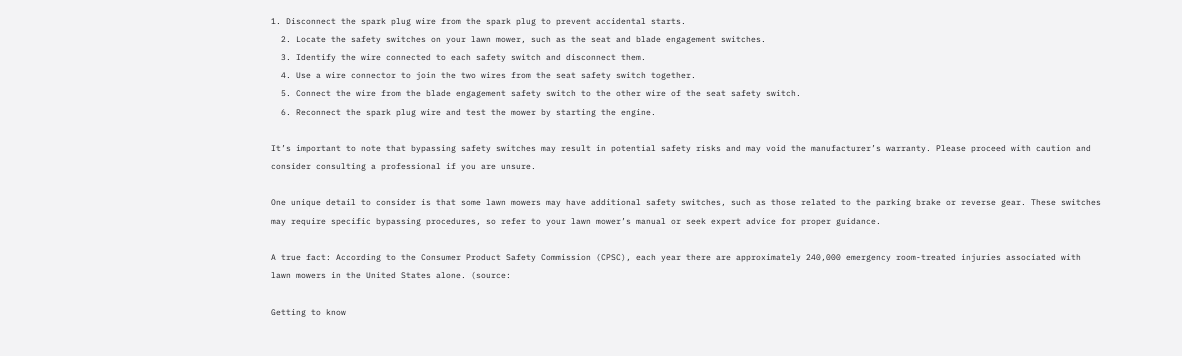1. Disconnect the spark plug wire from the spark plug to prevent accidental starts.
  2. Locate the safety switches on your lawn mower, such as the seat and blade engagement switches.
  3. Identify the wire connected to each safety switch and disconnect them.
  4. Use a wire connector to join the two wires from the seat safety switch together.
  5. Connect the wire from the blade engagement safety switch to the other wire of the seat safety switch.
  6. Reconnect the spark plug wire and test the mower by starting the engine.

It’s important to note that bypassing safety switches may result in potential safety risks and may void the manufacturer’s warranty. Please proceed with caution and consider consulting a professional if you are unsure.

One unique detail to consider is that some lawn mowers may have additional safety switches, such as those related to the parking brake or reverse gear. These switches may require specific bypassing procedures, so refer to your lawn mower’s manual or seek expert advice for proper guidance.

A true fact: According to the Consumer Product Safety Commission (CPSC), each year there are approximately 240,000 emergency room-treated injuries associated with lawn mowers in the United States alone. (source:

Getting to know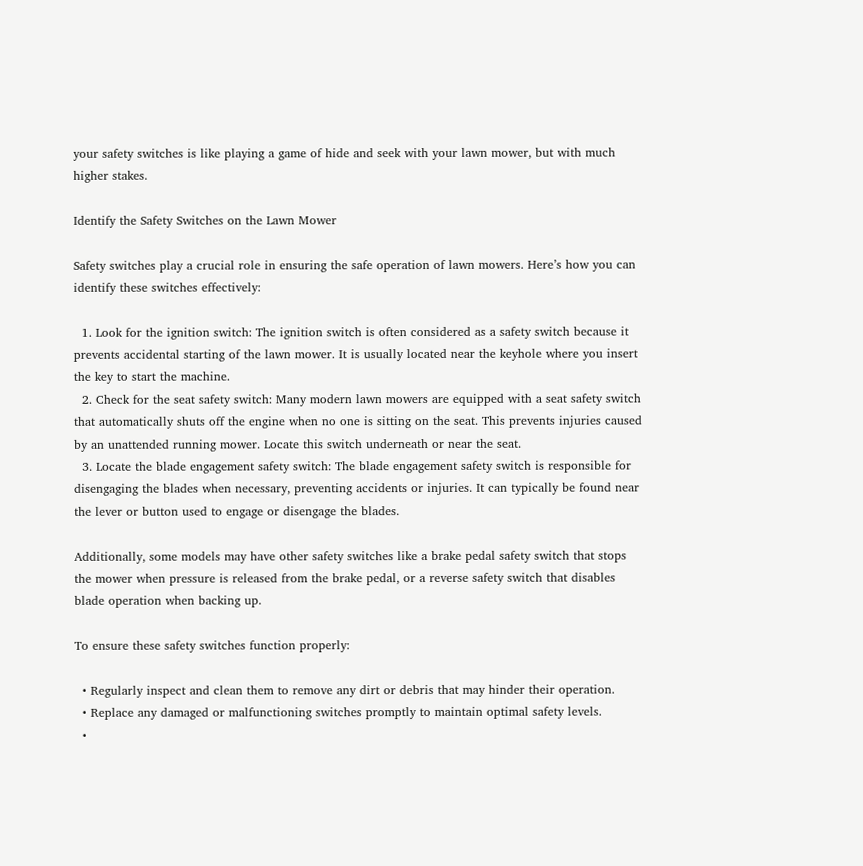your safety switches is like playing a game of hide and seek with your lawn mower, but with much higher stakes.

Identify the Safety Switches on the Lawn Mower

Safety switches play a crucial role in ensuring the safe operation of lawn mowers. Here’s how you can identify these switches effectively:

  1. Look for the ignition switch: The ignition switch is often considered as a safety switch because it prevents accidental starting of the lawn mower. It is usually located near the keyhole where you insert the key to start the machine.
  2. Check for the seat safety switch: Many modern lawn mowers are equipped with a seat safety switch that automatically shuts off the engine when no one is sitting on the seat. This prevents injuries caused by an unattended running mower. Locate this switch underneath or near the seat.
  3. Locate the blade engagement safety switch: The blade engagement safety switch is responsible for disengaging the blades when necessary, preventing accidents or injuries. It can typically be found near the lever or button used to engage or disengage the blades.

Additionally, some models may have other safety switches like a brake pedal safety switch that stops the mower when pressure is released from the brake pedal, or a reverse safety switch that disables blade operation when backing up.

To ensure these safety switches function properly:

  • Regularly inspect and clean them to remove any dirt or debris that may hinder their operation.
  • Replace any damaged or malfunctioning switches promptly to maintain optimal safety levels.
  •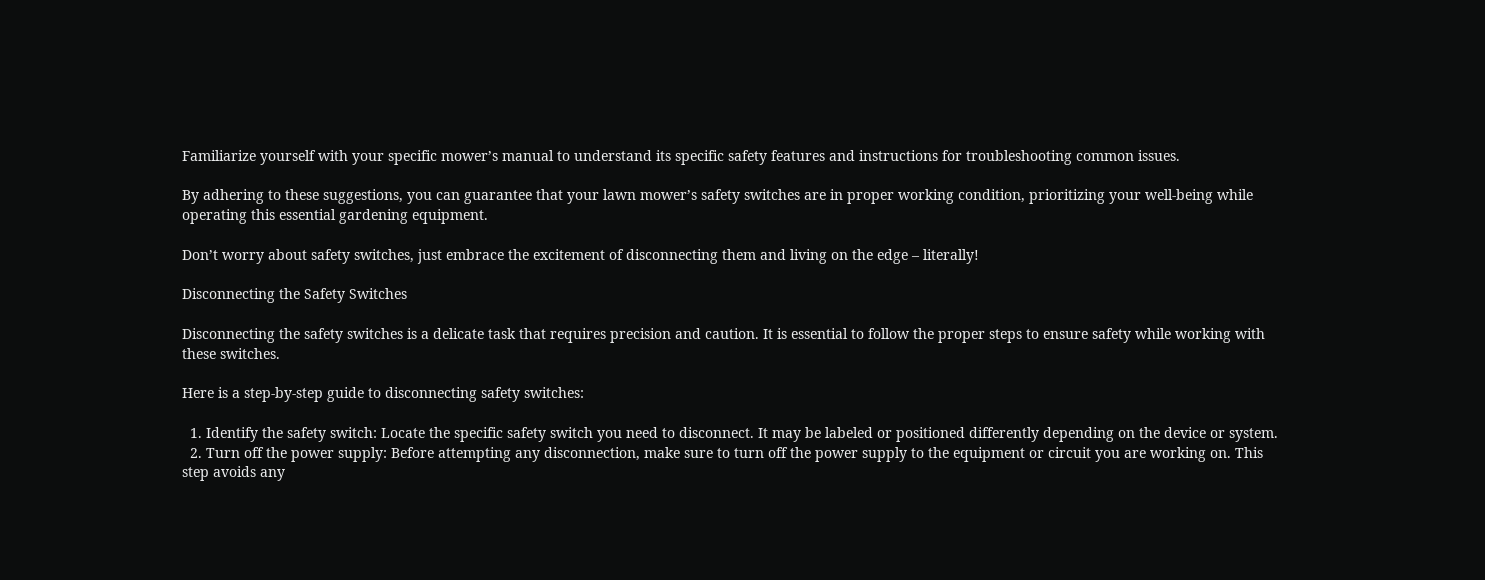Familiarize yourself with your specific mower’s manual to understand its specific safety features and instructions for troubleshooting common issues.

By adhering to these suggestions, you can guarantee that your lawn mower’s safety switches are in proper working condition, prioritizing your well-being while operating this essential gardening equipment.

Don’t worry about safety switches, just embrace the excitement of disconnecting them and living on the edge – literally!

Disconnecting the Safety Switches

Disconnecting the safety switches is a delicate task that requires precision and caution. It is essential to follow the proper steps to ensure safety while working with these switches.

Here is a step-by-step guide to disconnecting safety switches:

  1. Identify the safety switch: Locate the specific safety switch you need to disconnect. It may be labeled or positioned differently depending on the device or system.
  2. Turn off the power supply: Before attempting any disconnection, make sure to turn off the power supply to the equipment or circuit you are working on. This step avoids any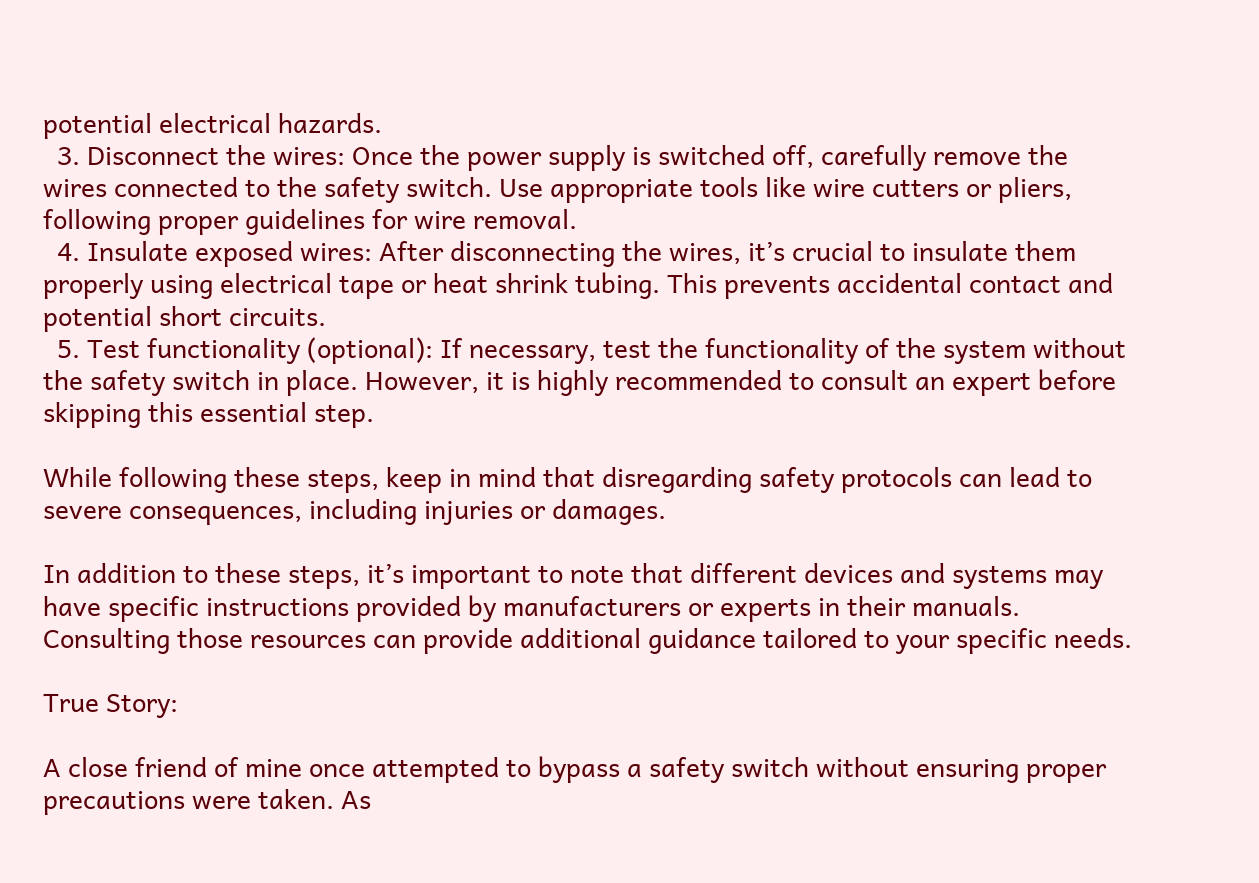potential electrical hazards.
  3. Disconnect the wires: Once the power supply is switched off, carefully remove the wires connected to the safety switch. Use appropriate tools like wire cutters or pliers, following proper guidelines for wire removal.
  4. Insulate exposed wires: After disconnecting the wires, it’s crucial to insulate them properly using electrical tape or heat shrink tubing. This prevents accidental contact and potential short circuits.
  5. Test functionality (optional): If necessary, test the functionality of the system without the safety switch in place. However, it is highly recommended to consult an expert before skipping this essential step.

While following these steps, keep in mind that disregarding safety protocols can lead to severe consequences, including injuries or damages.

In addition to these steps, it’s important to note that different devices and systems may have specific instructions provided by manufacturers or experts in their manuals. Consulting those resources can provide additional guidance tailored to your specific needs.

True Story:

A close friend of mine once attempted to bypass a safety switch without ensuring proper precautions were taken. As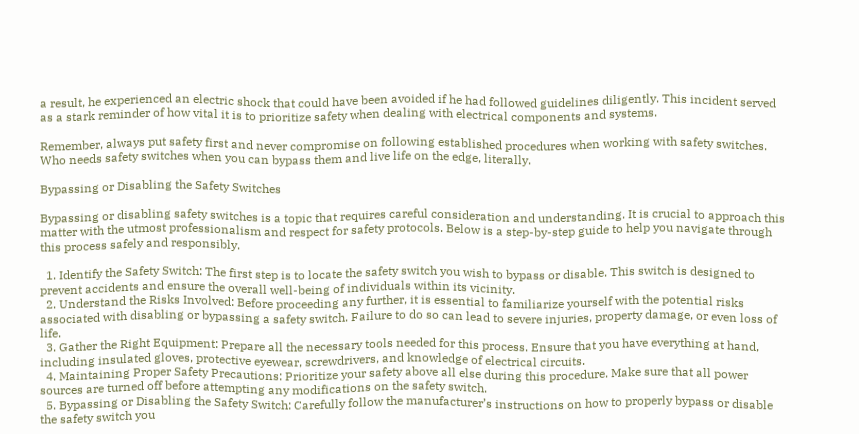a result, he experienced an electric shock that could have been avoided if he had followed guidelines diligently. This incident served as a stark reminder of how vital it is to prioritize safety when dealing with electrical components and systems.

Remember, always put safety first and never compromise on following established procedures when working with safety switches. Who needs safety switches when you can bypass them and live life on the edge, literally.

Bypassing or Disabling the Safety Switches

Bypassing or disabling safety switches is a topic that requires careful consideration and understanding. It is crucial to approach this matter with the utmost professionalism and respect for safety protocols. Below is a step-by-step guide to help you navigate through this process safely and responsibly.

  1. Identify the Safety Switch: The first step is to locate the safety switch you wish to bypass or disable. This switch is designed to prevent accidents and ensure the overall well-being of individuals within its vicinity.
  2. Understand the Risks Involved: Before proceeding any further, it is essential to familiarize yourself with the potential risks associated with disabling or bypassing a safety switch. Failure to do so can lead to severe injuries, property damage, or even loss of life.
  3. Gather the Right Equipment: Prepare all the necessary tools needed for this process. Ensure that you have everything at hand, including insulated gloves, protective eyewear, screwdrivers, and knowledge of electrical circuits.
  4. Maintaining Proper Safety Precautions: Prioritize your safety above all else during this procedure. Make sure that all power sources are turned off before attempting any modifications on the safety switch.
  5. Bypassing or Disabling the Safety Switch: Carefully follow the manufacturer’s instructions on how to properly bypass or disable the safety switch you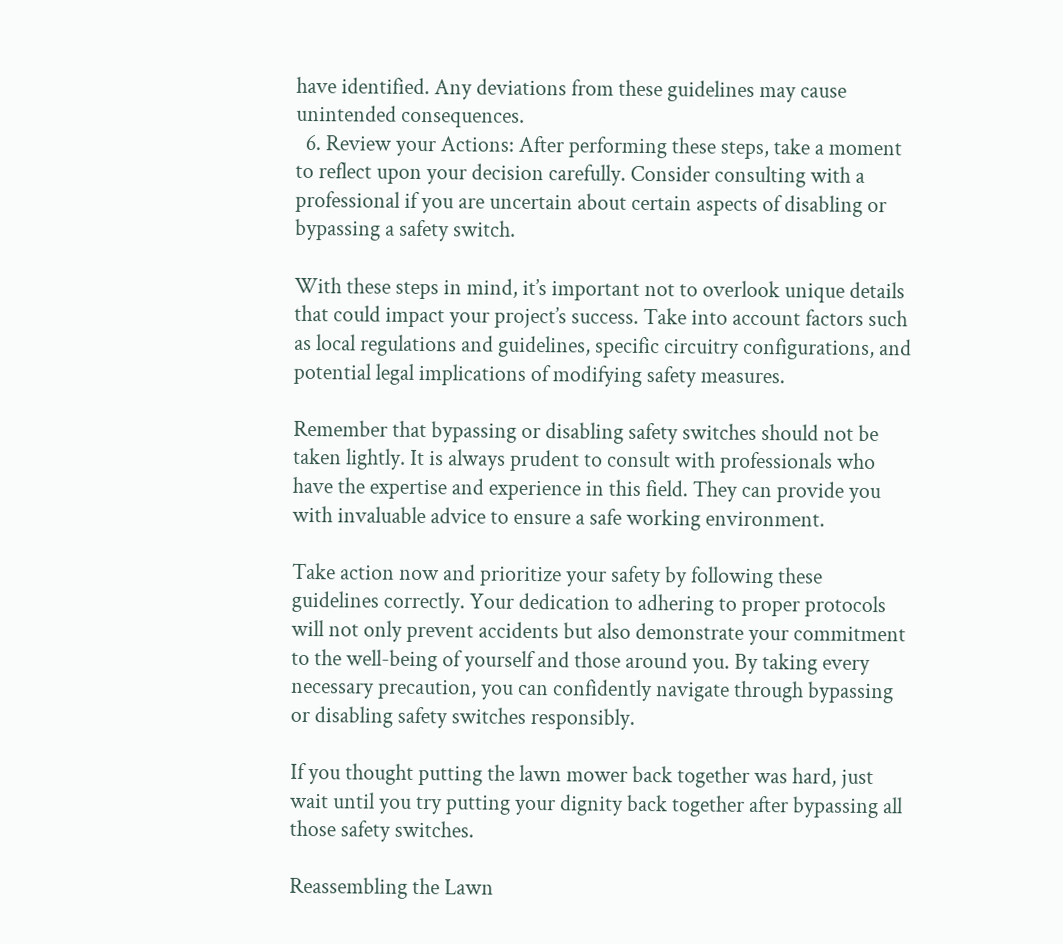have identified. Any deviations from these guidelines may cause unintended consequences.
  6. Review your Actions: After performing these steps, take a moment to reflect upon your decision carefully. Consider consulting with a professional if you are uncertain about certain aspects of disabling or bypassing a safety switch.

With these steps in mind, it’s important not to overlook unique details that could impact your project’s success. Take into account factors such as local regulations and guidelines, specific circuitry configurations, and potential legal implications of modifying safety measures.

Remember that bypassing or disabling safety switches should not be taken lightly. It is always prudent to consult with professionals who have the expertise and experience in this field. They can provide you with invaluable advice to ensure a safe working environment.

Take action now and prioritize your safety by following these guidelines correctly. Your dedication to adhering to proper protocols will not only prevent accidents but also demonstrate your commitment to the well-being of yourself and those around you. By taking every necessary precaution, you can confidently navigate through bypassing or disabling safety switches responsibly.

If you thought putting the lawn mower back together was hard, just wait until you try putting your dignity back together after bypassing all those safety switches.

Reassembling the Lawn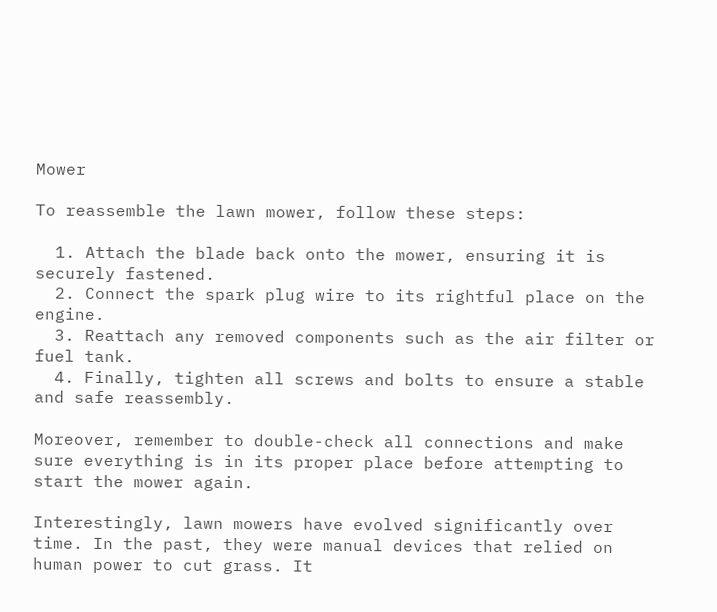Mower

To reassemble the lawn mower, follow these steps:

  1. Attach the blade back onto the mower, ensuring it is securely fastened.
  2. Connect the spark plug wire to its rightful place on the engine.
  3. Reattach any removed components such as the air filter or fuel tank.
  4. Finally, tighten all screws and bolts to ensure a stable and safe reassembly.

Moreover, remember to double-check all connections and make sure everything is in its proper place before attempting to start the mower again.

Interestingly, lawn mowers have evolved significantly over time. In the past, they were manual devices that relied on human power to cut grass. It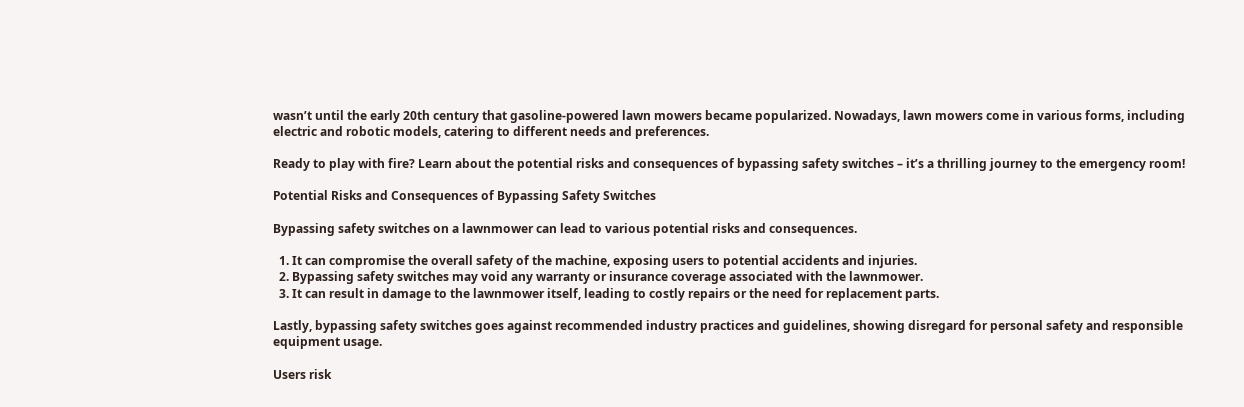wasn’t until the early 20th century that gasoline-powered lawn mowers became popularized. Nowadays, lawn mowers come in various forms, including electric and robotic models, catering to different needs and preferences.

Ready to play with fire? Learn about the potential risks and consequences of bypassing safety switches – it’s a thrilling journey to the emergency room!

Potential Risks and Consequences of Bypassing Safety Switches

Bypassing safety switches on a lawnmower can lead to various potential risks and consequences.

  1. It can compromise the overall safety of the machine, exposing users to potential accidents and injuries.
  2. Bypassing safety switches may void any warranty or insurance coverage associated with the lawnmower.
  3. It can result in damage to the lawnmower itself, leading to costly repairs or the need for replacement parts.

Lastly, bypassing safety switches goes against recommended industry practices and guidelines, showing disregard for personal safety and responsible equipment usage.

Users risk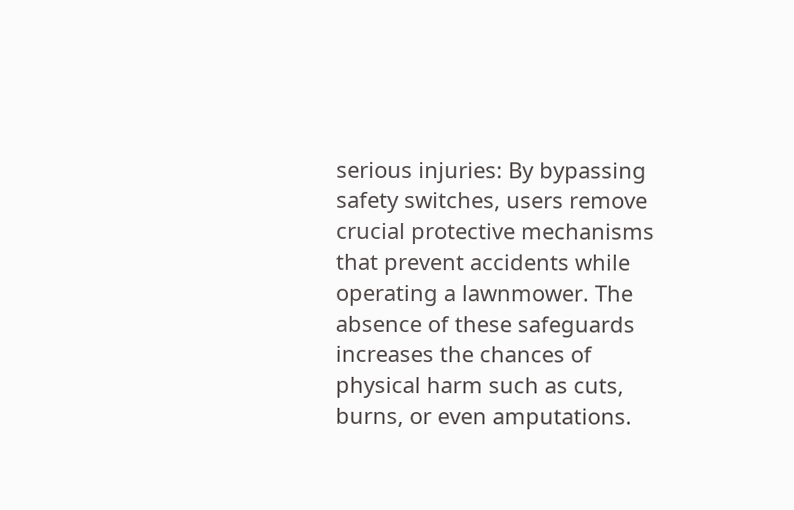serious injuries: By bypassing safety switches, users remove crucial protective mechanisms that prevent accidents while operating a lawnmower. The absence of these safeguards increases the chances of physical harm such as cuts, burns, or even amputations.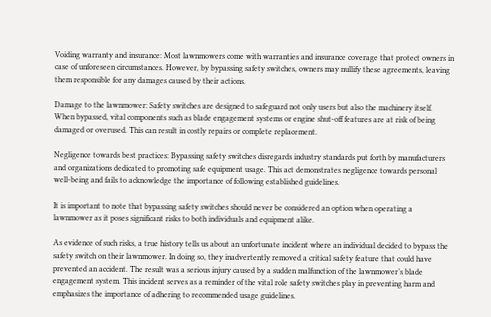Voiding warranty and insurance: Most lawnmowers come with warranties and insurance coverage that protect owners in case of unforeseen circumstances. However, by bypassing safety switches, owners may nullify these agreements, leaving them responsible for any damages caused by their actions.

Damage to the lawnmower: Safety switches are designed to safeguard not only users but also the machinery itself. When bypassed, vital components such as blade engagement systems or engine shut-off features are at risk of being damaged or overused. This can result in costly repairs or complete replacement.

Negligence towards best practices: Bypassing safety switches disregards industry standards put forth by manufacturers and organizations dedicated to promoting safe equipment usage. This act demonstrates negligence towards personal well-being and fails to acknowledge the importance of following established guidelines.

It is important to note that bypassing safety switches should never be considered an option when operating a lawnmower as it poses significant risks to both individuals and equipment alike.

As evidence of such risks, a true history tells us about an unfortunate incident where an individual decided to bypass the safety switch on their lawnmower. In doing so, they inadvertently removed a critical safety feature that could have prevented an accident. The result was a serious injury caused by a sudden malfunction of the lawnmower’s blade engagement system. This incident serves as a reminder of the vital role safety switches play in preventing harm and emphasizes the importance of adhering to recommended usage guidelines.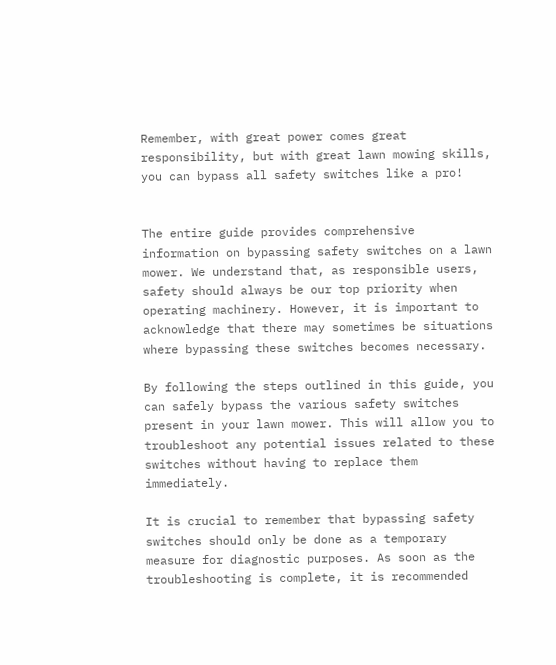Remember, with great power comes great responsibility, but with great lawn mowing skills, you can bypass all safety switches like a pro!


The entire guide provides comprehensive information on bypassing safety switches on a lawn mower. We understand that, as responsible users, safety should always be our top priority when operating machinery. However, it is important to acknowledge that there may sometimes be situations where bypassing these switches becomes necessary.

By following the steps outlined in this guide, you can safely bypass the various safety switches present in your lawn mower. This will allow you to troubleshoot any potential issues related to these switches without having to replace them immediately.

It is crucial to remember that bypassing safety switches should only be done as a temporary measure for diagnostic purposes. As soon as the troubleshooting is complete, it is recommended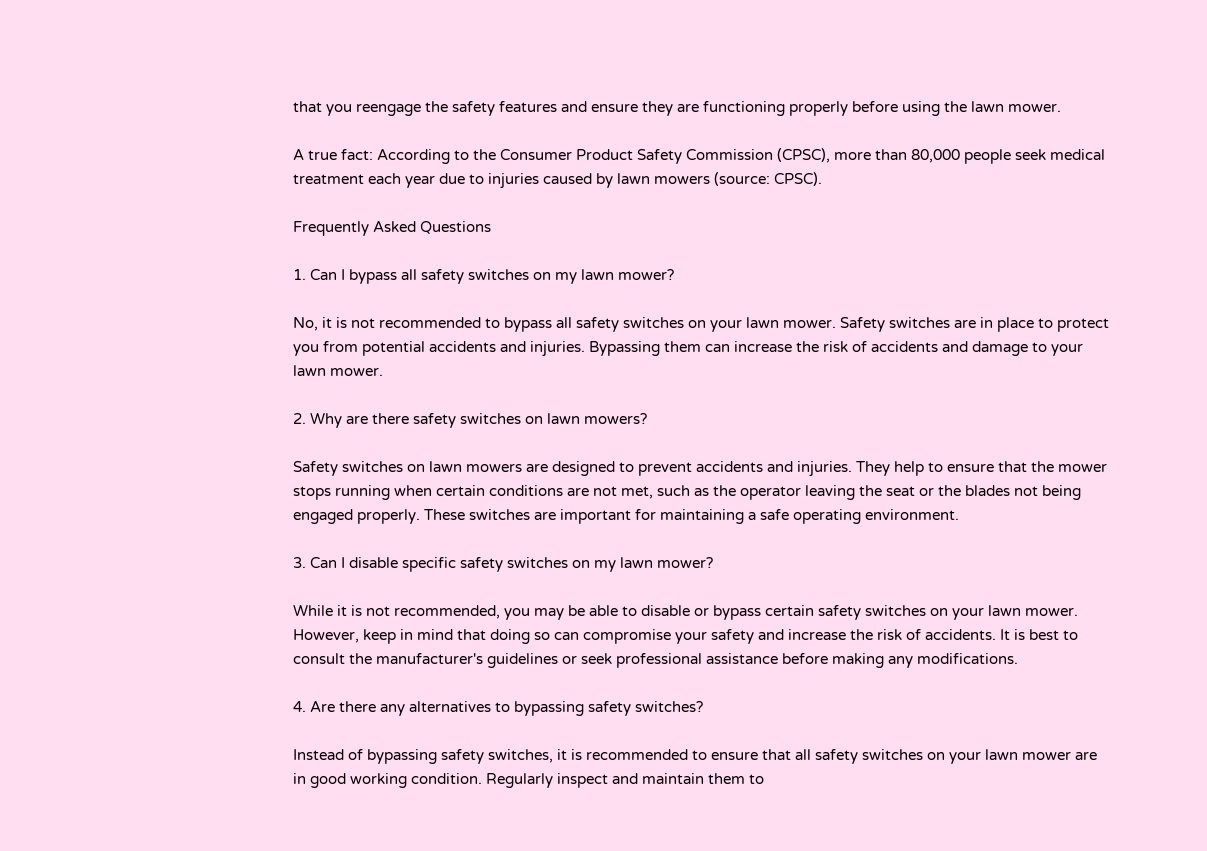that you reengage the safety features and ensure they are functioning properly before using the lawn mower.

A true fact: According to the Consumer Product Safety Commission (CPSC), more than 80,000 people seek medical treatment each year due to injuries caused by lawn mowers (source: CPSC).

Frequently Asked Questions

1. Can I bypass all safety switches on my lawn mower?

No, it is not recommended to bypass all safety switches on your lawn mower. Safety switches are in place to protect you from potential accidents and injuries. Bypassing them can increase the risk of accidents and damage to your lawn mower.

2. Why are there safety switches on lawn mowers?

Safety switches on lawn mowers are designed to prevent accidents and injuries. They help to ensure that the mower stops running when certain conditions are not met, such as the operator leaving the seat or the blades not being engaged properly. These switches are important for maintaining a safe operating environment.

3. Can I disable specific safety switches on my lawn mower?

While it is not recommended, you may be able to disable or bypass certain safety switches on your lawn mower. However, keep in mind that doing so can compromise your safety and increase the risk of accidents. It is best to consult the manufacturer's guidelines or seek professional assistance before making any modifications.

4. Are there any alternatives to bypassing safety switches?

Instead of bypassing safety switches, it is recommended to ensure that all safety switches on your lawn mower are in good working condition. Regularly inspect and maintain them to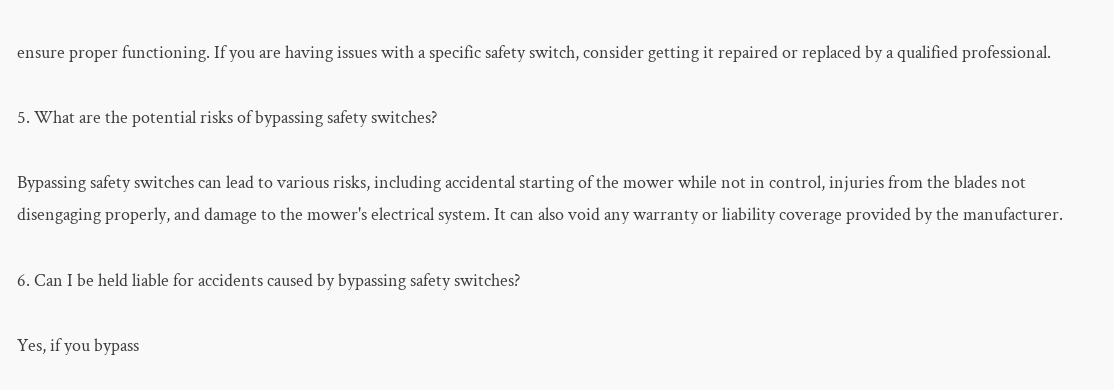ensure proper functioning. If you are having issues with a specific safety switch, consider getting it repaired or replaced by a qualified professional.

5. What are the potential risks of bypassing safety switches?

Bypassing safety switches can lead to various risks, including accidental starting of the mower while not in control, injuries from the blades not disengaging properly, and damage to the mower's electrical system. It can also void any warranty or liability coverage provided by the manufacturer.

6. Can I be held liable for accidents caused by bypassing safety switches?

Yes, if you bypass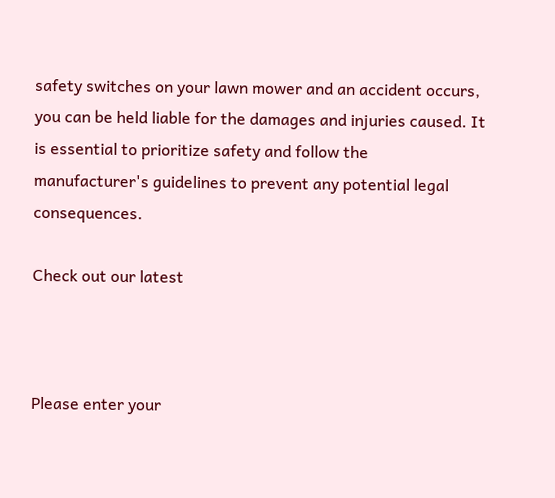safety switches on your lawn mower and an accident occurs, you can be held liable for the damages and injuries caused. It is essential to prioritize safety and follow the manufacturer's guidelines to prevent any potential legal consequences.

Check out our latest



Please enter your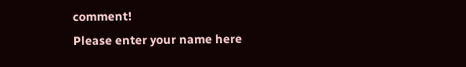comment!
Please enter your name here